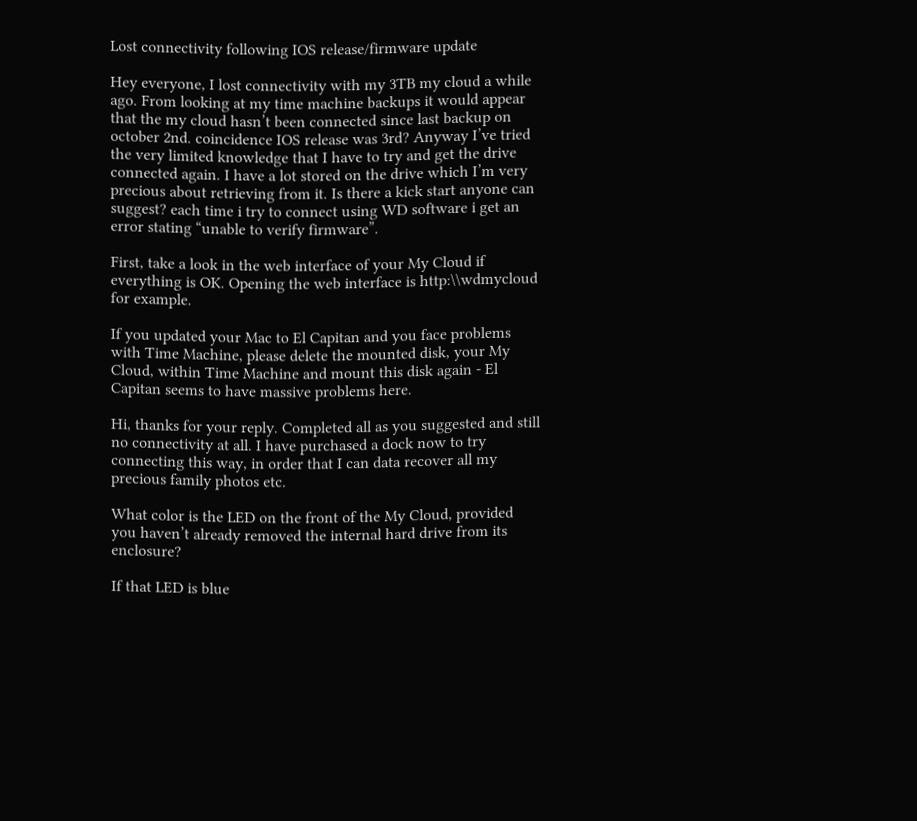Lost connectivity following IOS release/firmware update

Hey everyone, I lost connectivity with my 3TB my cloud a while ago. From looking at my time machine backups it would appear that the my cloud hasn’t been connected since last backup on october 2nd. coincidence IOS release was 3rd? Anyway I’ve tried the very limited knowledge that I have to try and get the drive connected again. I have a lot stored on the drive which I’m very precious about retrieving from it. Is there a kick start anyone can suggest? each time i try to connect using WD software i get an error stating “unable to verify firmware”.

First, take a look in the web interface of your My Cloud if everything is OK. Opening the web interface is http:\\wdmycloud for example.

If you updated your Mac to El Capitan and you face problems with Time Machine, please delete the mounted disk, your My Cloud, within Time Machine and mount this disk again - El Capitan seems to have massive problems here.

Hi, thanks for your reply. Completed all as you suggested and still no connectivity at all. I have purchased a dock now to try connecting this way, in order that I can data recover all my precious family photos etc.

What color is the LED on the front of the My Cloud, provided you haven’t already removed the internal hard drive from its enclosure?

If that LED is blue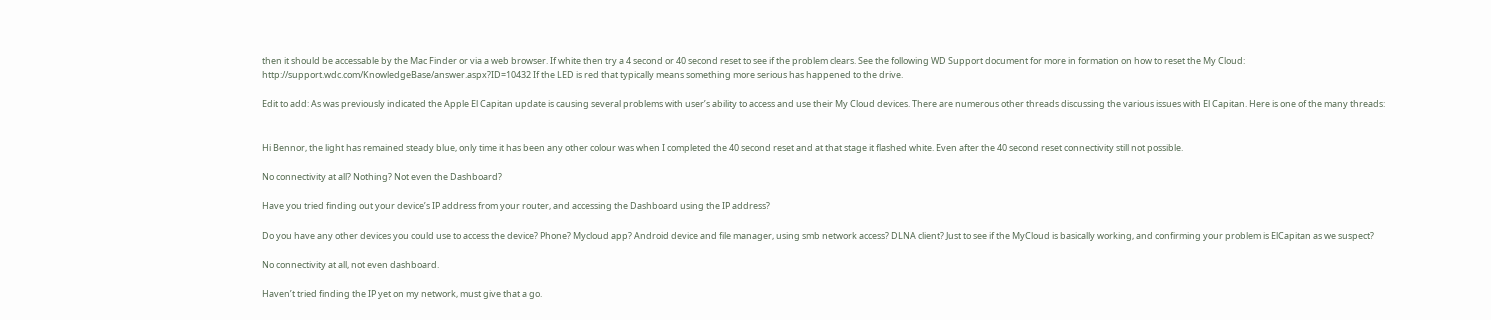then it should be accessable by the Mac Finder or via a web browser. If white then try a 4 second or 40 second reset to see if the problem clears. See the following WD Support document for more in formation on how to reset the My Cloud: http://support.wdc.com/KnowledgeBase/answer.aspx?ID=10432 If the LED is red that typically means something more serious has happened to the drive.

Edit to add: As was previously indicated the Apple El Capitan update is causing several problems with user’s ability to access and use their My Cloud devices. There are numerous other threads discussing the various issues with El Capitan. Here is one of the many threads:


Hi Bennor, the light has remained steady blue, only time it has been any other colour was when I completed the 40 second reset and at that stage it flashed white. Even after the 40 second reset connectivity still not possible.

No connectivity at all? Nothing? Not even the Dashboard?

Have you tried finding out your device’s IP address from your router, and accessing the Dashboard using the IP address?

Do you have any other devices you could use to access the device? Phone? Mycloud app? Android device and file manager, using smb network access? DLNA client? Just to see if the MyCloud is basically working, and confirming your problem is ElCapitan as we suspect?

No connectivity at all, not even dashboard.

Haven’t tried finding the IP yet on my network, must give that a go.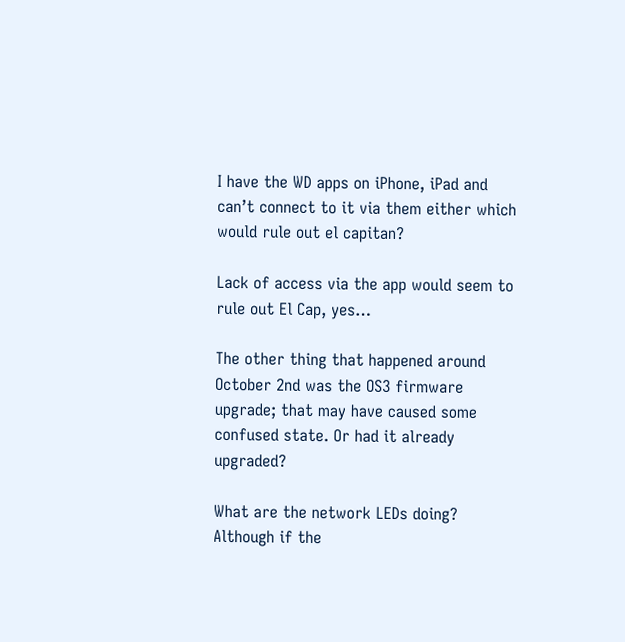I have the WD apps on iPhone, iPad and can’t connect to it via them either which would rule out el capitan?

Lack of access via the app would seem to rule out El Cap, yes…

The other thing that happened around October 2nd was the OS3 firmware upgrade; that may have caused some confused state. Or had it already upgraded?

What are the network LEDs doing? Although if the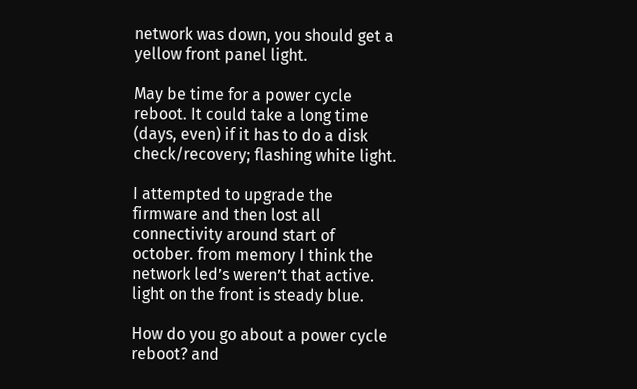network was down, you should get a yellow front panel light.

May be time for a power cycle reboot. It could take a long time (days, even) if it has to do a disk check/recovery; flashing white light.

I attempted to upgrade the firmware and then lost all connectivity around start of october. from memory I think the network led’s weren’t that active. light on the front is steady blue.

How do you go about a power cycle reboot? and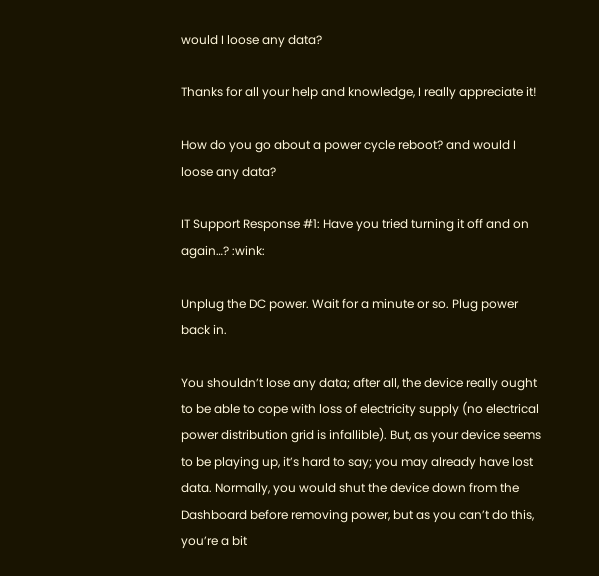would I loose any data?

Thanks for all your help and knowledge, I really appreciate it!

How do you go about a power cycle reboot? and would I loose any data?

IT Support Response #1: Have you tried turning it off and on again…? :wink:

Unplug the DC power. Wait for a minute or so. Plug power back in.

You shouldn’t lose any data; after all, the device really ought to be able to cope with loss of electricity supply (no electrical power distribution grid is infallible). But, as your device seems to be playing up, it’s hard to say; you may already have lost data. Normally, you would shut the device down from the Dashboard before removing power, but as you can’t do this, you’re a bit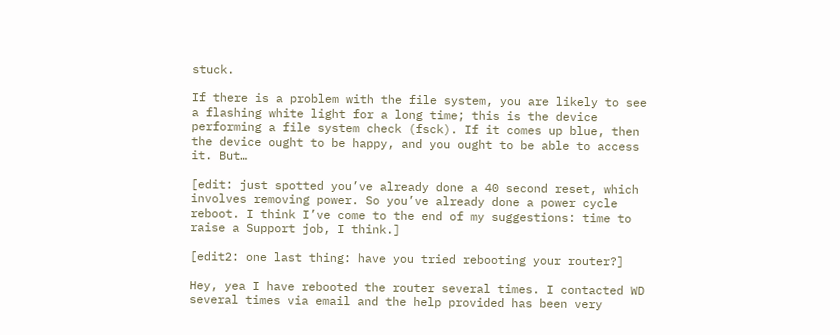stuck.

If there is a problem with the file system, you are likely to see a flashing white light for a long time; this is the device performing a file system check (fsck). If it comes up blue, then the device ought to be happy, and you ought to be able to access it. But…

[edit: just spotted you’ve already done a 40 second reset, which involves removing power. So you’ve already done a power cycle reboot. I think I’ve come to the end of my suggestions: time to raise a Support job, I think.]

[edit2: one last thing: have you tried rebooting your router?]

Hey, yea I have rebooted the router several times. I contacted WD several times via email and the help provided has been very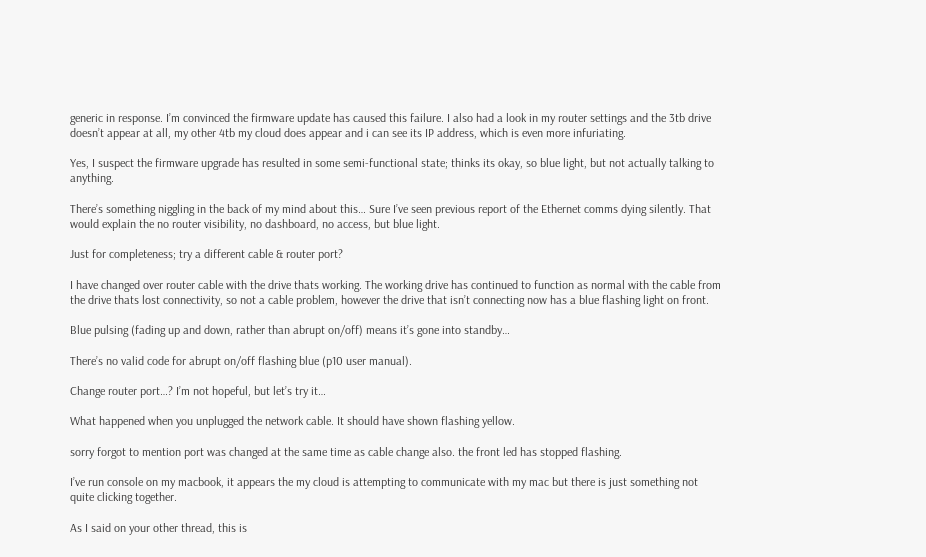generic in response. I’m convinced the firmware update has caused this failure. I also had a look in my router settings and the 3tb drive doesn’t appear at all, my other 4tb my cloud does appear and i can see its IP address, which is even more infuriating.

Yes, I suspect the firmware upgrade has resulted in some semi-functional state; thinks its okay, so blue light, but not actually talking to anything.

There’s something niggling in the back of my mind about this… Sure I’ve seen previous report of the Ethernet comms dying silently. That would explain the no router visibility, no dashboard, no access, but blue light.

Just for completeness; try a different cable & router port?

I have changed over router cable with the drive thats working. The working drive has continued to function as normal with the cable from the drive thats lost connectivity, so not a cable problem, however the drive that isn’t connecting now has a blue flashing light on front.

Blue pulsing (fading up and down, rather than abrupt on/off) means it’s gone into standby…

There’s no valid code for abrupt on/off flashing blue (p10 user manual).

Change router port…? I’m not hopeful, but let’s try it…

What happened when you unplugged the network cable. It should have shown flashing yellow.

sorry forgot to mention port was changed at the same time as cable change also. the front led has stopped flashing.

I’ve run console on my macbook, it appears the my cloud is attempting to communicate with my mac but there is just something not quite clicking together.

As I said on your other thread, this is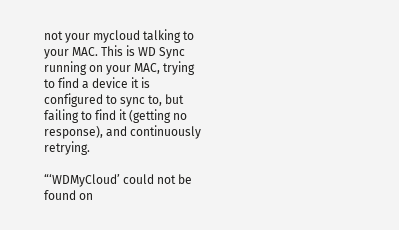not your mycloud talking to your MAC. This is WD Sync running on your MAC, trying to find a device it is configured to sync to, but failing to find it (getting no response), and continuously retrying.

“‘WDMyCloud’ could not be found on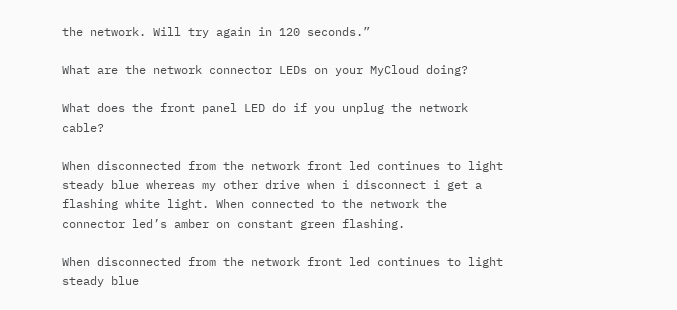the network. Will try again in 120 seconds.”

What are the network connector LEDs on your MyCloud doing?

What does the front panel LED do if you unplug the network cable?

When disconnected from the network front led continues to light steady blue whereas my other drive when i disconnect i get a flashing white light. When connected to the network the connector led’s amber on constant green flashing.

When disconnected from the network front led continues to light steady blue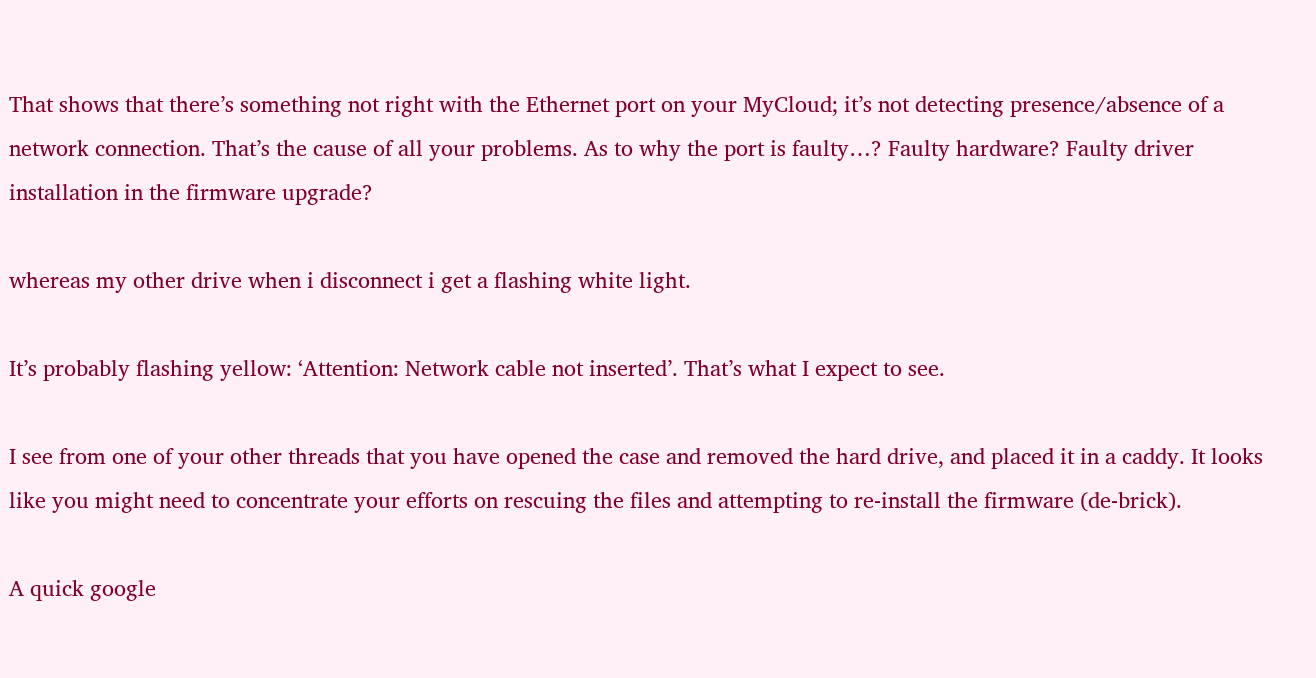That shows that there’s something not right with the Ethernet port on your MyCloud; it’s not detecting presence/absence of a network connection. That’s the cause of all your problems. As to why the port is faulty…? Faulty hardware? Faulty driver installation in the firmware upgrade?

whereas my other drive when i disconnect i get a flashing white light.

It’s probably flashing yellow: ‘Attention: Network cable not inserted’. That’s what I expect to see.

I see from one of your other threads that you have opened the case and removed the hard drive, and placed it in a caddy. It looks like you might need to concentrate your efforts on rescuing the files and attempting to re-install the firmware (de-brick).

A quick google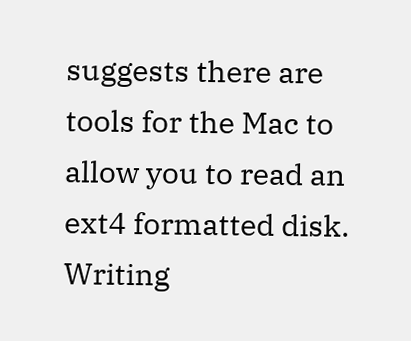suggests there are tools for the Mac to allow you to read an ext4 formatted disk. Writing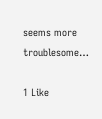seems more troublesome…

1 Like